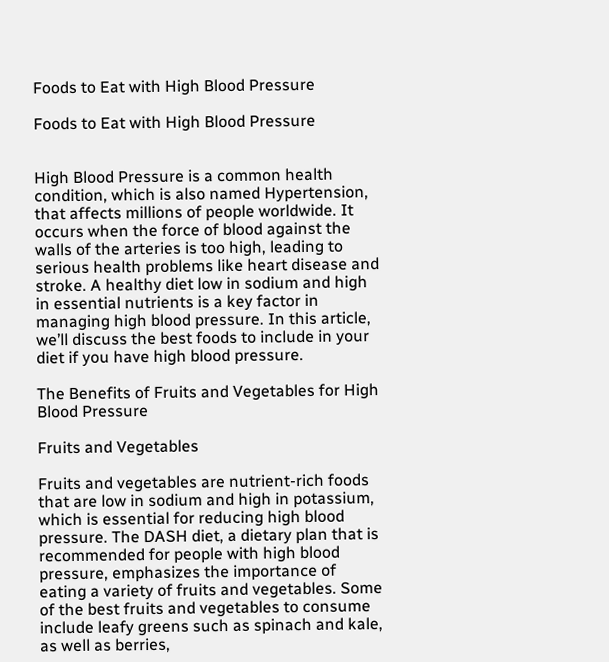Foods to Eat with High Blood Pressure

Foods to Eat with High Blood Pressure


High Blood Pressure is a common health condition, which is also named Hypertension, that affects millions of people worldwide. It occurs when the force of blood against the walls of the arteries is too high, leading to serious health problems like heart disease and stroke. A healthy diet low in sodium and high in essential nutrients is a key factor in managing high blood pressure. In this article, we’ll discuss the best foods to include in your diet if you have high blood pressure.

The Benefits of Fruits and Vegetables for High Blood Pressure

Fruits and Vegetables

Fruits and vegetables are nutrient-rich foods that are low in sodium and high in potassium, which is essential for reducing high blood pressure. The DASH diet, a dietary plan that is recommended for people with high blood pressure, emphasizes the importance of eating a variety of fruits and vegetables. Some of the best fruits and vegetables to consume include leafy greens such as spinach and kale, as well as berries,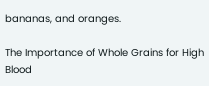bananas, and oranges.

The Importance of Whole Grains for High Blood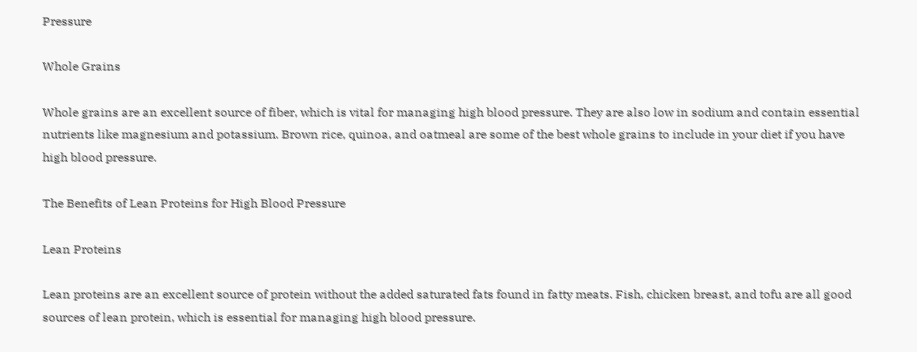Pressure

Whole Grains

Whole grains are an excellent source of fiber, which is vital for managing high blood pressure. They are also low in sodium and contain essential nutrients like magnesium and potassium. Brown rice, quinoa, and oatmeal are some of the best whole grains to include in your diet if you have high blood pressure.

The Benefits of Lean Proteins for High Blood Pressure

Lean Proteins

Lean proteins are an excellent source of protein without the added saturated fats found in fatty meats. Fish, chicken breast, and tofu are all good sources of lean protein, which is essential for managing high blood pressure.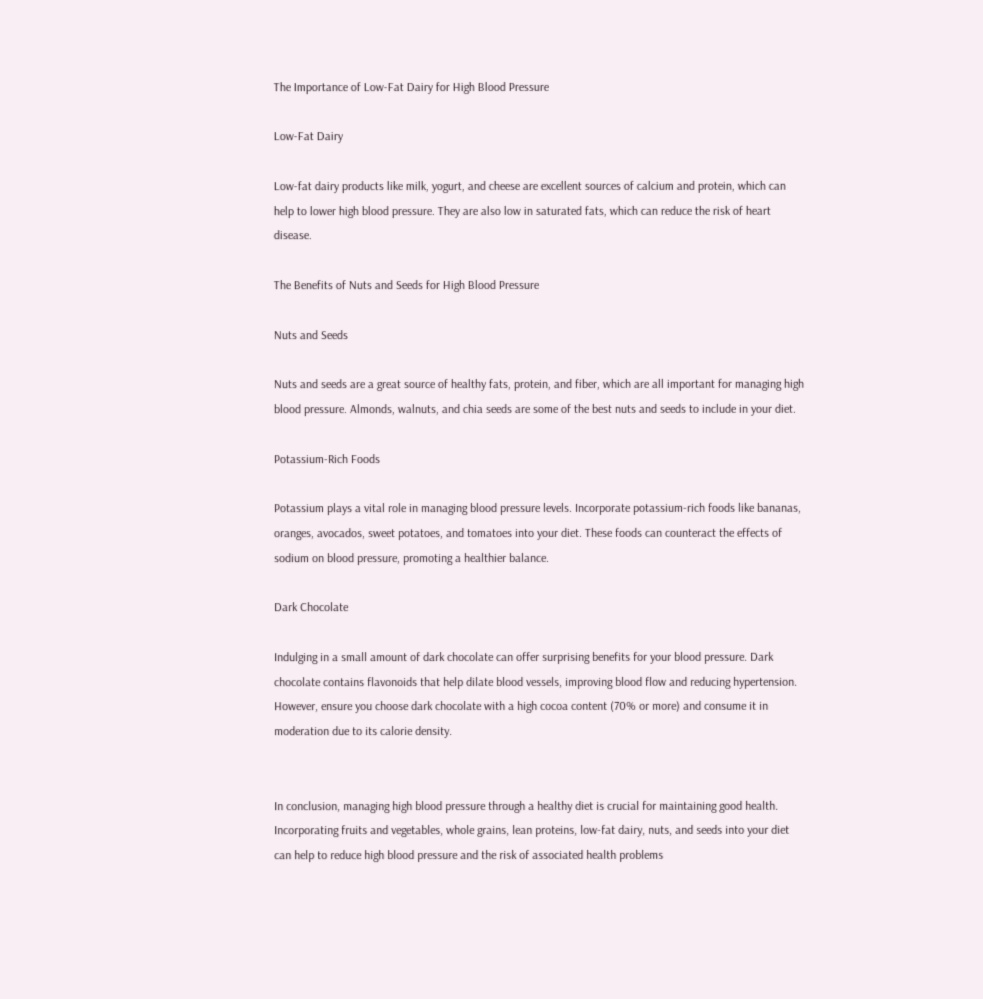The Importance of Low-Fat Dairy for High Blood Pressure

Low-Fat Dairy

Low-fat dairy products like milk, yogurt, and cheese are excellent sources of calcium and protein, which can help to lower high blood pressure. They are also low in saturated fats, which can reduce the risk of heart disease.

The Benefits of Nuts and Seeds for High Blood Pressure

Nuts and Seeds

Nuts and seeds are a great source of healthy fats, protein, and fiber, which are all important for managing high blood pressure. Almonds, walnuts, and chia seeds are some of the best nuts and seeds to include in your diet.

Potassium-Rich Foods

Potassium plays a vital role in managing blood pressure levels. Incorporate potassium-rich foods like bananas, oranges, avocados, sweet potatoes, and tomatoes into your diet. These foods can counteract the effects of sodium on blood pressure, promoting a healthier balance.

Dark Chocolate

Indulging in a small amount of dark chocolate can offer surprising benefits for your blood pressure. Dark chocolate contains flavonoids that help dilate blood vessels, improving blood flow and reducing hypertension. However, ensure you choose dark chocolate with a high cocoa content (70% or more) and consume it in moderation due to its calorie density.


In conclusion, managing high blood pressure through a healthy diet is crucial for maintaining good health. Incorporating fruits and vegetables, whole grains, lean proteins, low-fat dairy, nuts, and seeds into your diet can help to reduce high blood pressure and the risk of associated health problems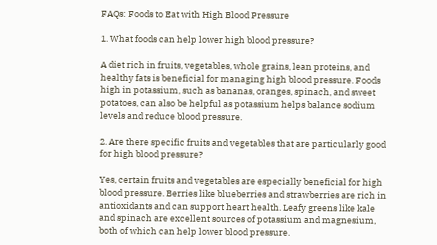FAQs: Foods to Eat with High Blood Pressure

1. What foods can help lower high blood pressure?

A diet rich in fruits, vegetables, whole grains, lean proteins, and healthy fats is beneficial for managing high blood pressure. Foods high in potassium, such as bananas, oranges, spinach, and sweet potatoes, can also be helpful as potassium helps balance sodium levels and reduce blood pressure.

2. Are there specific fruits and vegetables that are particularly good for high blood pressure?

Yes, certain fruits and vegetables are especially beneficial for high blood pressure. Berries like blueberries and strawberries are rich in antioxidants and can support heart health. Leafy greens like kale and spinach are excellent sources of potassium and magnesium, both of which can help lower blood pressure.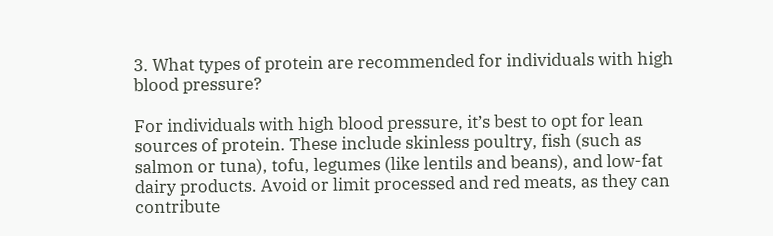3. What types of protein are recommended for individuals with high blood pressure?

For individuals with high blood pressure, it’s best to opt for lean sources of protein. These include skinless poultry, fish (such as salmon or tuna), tofu, legumes (like lentils and beans), and low-fat dairy products. Avoid or limit processed and red meats, as they can contribute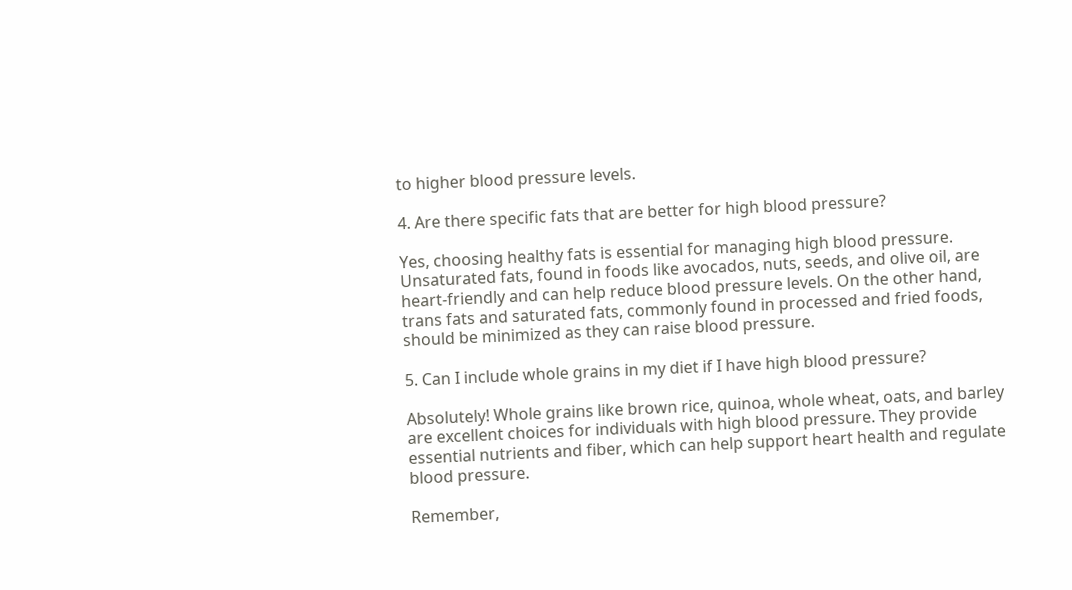to higher blood pressure levels.

4. Are there specific fats that are better for high blood pressure?

Yes, choosing healthy fats is essential for managing high blood pressure. Unsaturated fats, found in foods like avocados, nuts, seeds, and olive oil, are heart-friendly and can help reduce blood pressure levels. On the other hand, trans fats and saturated fats, commonly found in processed and fried foods, should be minimized as they can raise blood pressure.

5. Can I include whole grains in my diet if I have high blood pressure?

Absolutely! Whole grains like brown rice, quinoa, whole wheat, oats, and barley are excellent choices for individuals with high blood pressure. They provide essential nutrients and fiber, which can help support heart health and regulate blood pressure.

Remember,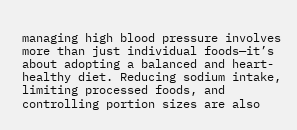managing high blood pressure involves more than just individual foods—it’s about adopting a balanced and heart-healthy diet. Reducing sodium intake, limiting processed foods, and controlling portion sizes are also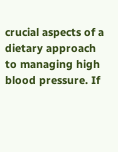crucial aspects of a dietary approach to managing high blood pressure. If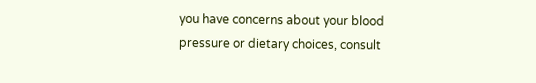you have concerns about your blood pressure or dietary choices, consult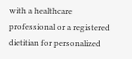with a healthcare professional or a registered dietitian for personalized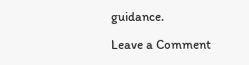guidance.

Leave a Comment